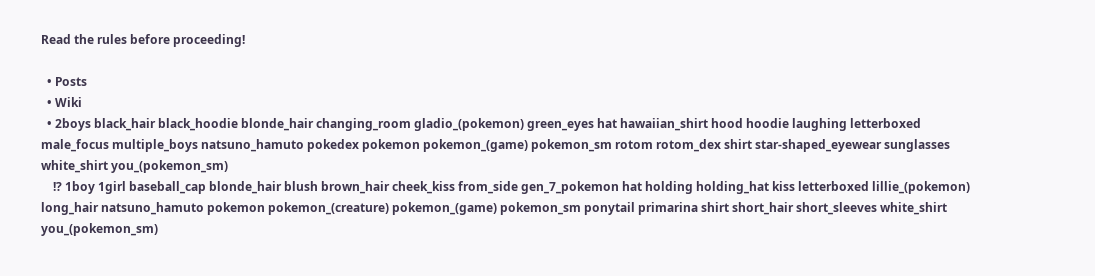Read the rules before proceeding!

  • Posts
  • Wiki
  • 2boys black_hair black_hoodie blonde_hair changing_room gladio_(pokemon) green_eyes hat hawaiian_shirt hood hoodie laughing letterboxed male_focus multiple_boys natsuno_hamuto pokedex pokemon pokemon_(game) pokemon_sm rotom rotom_dex shirt star-shaped_eyewear sunglasses white_shirt you_(pokemon_sm)
    !? 1boy 1girl baseball_cap blonde_hair blush brown_hair cheek_kiss from_side gen_7_pokemon hat holding holding_hat kiss letterboxed lillie_(pokemon) long_hair natsuno_hamuto pokemon pokemon_(creature) pokemon_(game) pokemon_sm ponytail primarina shirt short_hair short_sleeves white_shirt you_(pokemon_sm)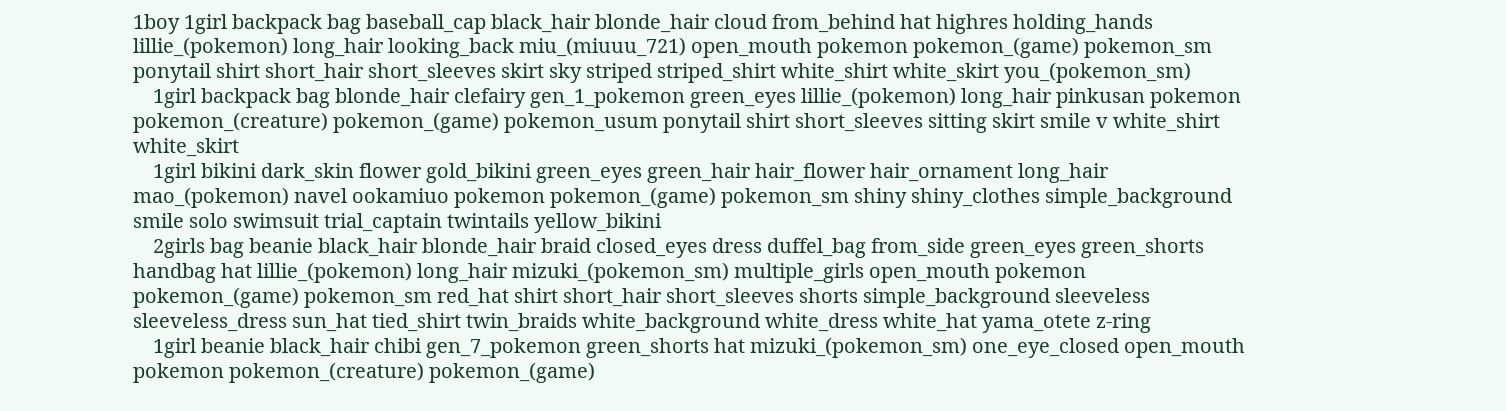1boy 1girl backpack bag baseball_cap black_hair blonde_hair cloud from_behind hat highres holding_hands lillie_(pokemon) long_hair looking_back miu_(miuuu_721) open_mouth pokemon pokemon_(game) pokemon_sm ponytail shirt short_hair short_sleeves skirt sky striped striped_shirt white_shirt white_skirt you_(pokemon_sm)
    1girl backpack bag blonde_hair clefairy gen_1_pokemon green_eyes lillie_(pokemon) long_hair pinkusan pokemon pokemon_(creature) pokemon_(game) pokemon_usum ponytail shirt short_sleeves sitting skirt smile v white_shirt white_skirt
    1girl bikini dark_skin flower gold_bikini green_eyes green_hair hair_flower hair_ornament long_hair mao_(pokemon) navel ookamiuo pokemon pokemon_(game) pokemon_sm shiny shiny_clothes simple_background smile solo swimsuit trial_captain twintails yellow_bikini
    2girls bag beanie black_hair blonde_hair braid closed_eyes dress duffel_bag from_side green_eyes green_shorts handbag hat lillie_(pokemon) long_hair mizuki_(pokemon_sm) multiple_girls open_mouth pokemon pokemon_(game) pokemon_sm red_hat shirt short_hair short_sleeves shorts simple_background sleeveless sleeveless_dress sun_hat tied_shirt twin_braids white_background white_dress white_hat yama_otete z-ring
    1girl beanie black_hair chibi gen_7_pokemon green_shorts hat mizuki_(pokemon_sm) one_eye_closed open_mouth pokemon pokemon_(creature) pokemon_(game)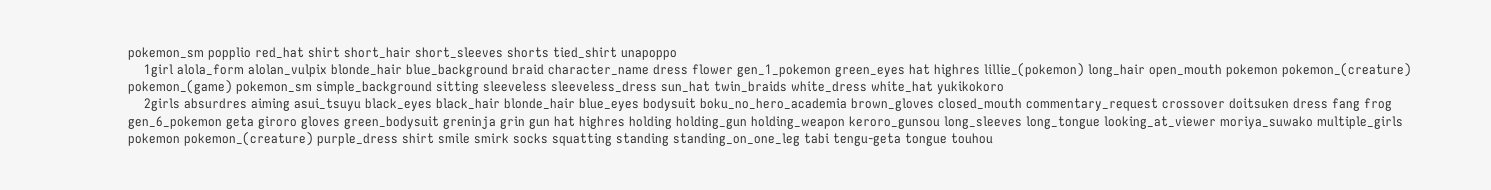pokemon_sm popplio red_hat shirt short_hair short_sleeves shorts tied_shirt unapoppo
    1girl alola_form alolan_vulpix blonde_hair blue_background braid character_name dress flower gen_1_pokemon green_eyes hat highres lillie_(pokemon) long_hair open_mouth pokemon pokemon_(creature) pokemon_(game) pokemon_sm simple_background sitting sleeveless sleeveless_dress sun_hat twin_braids white_dress white_hat yukikokoro
    2girls absurdres aiming asui_tsuyu black_eyes black_hair blonde_hair blue_eyes bodysuit boku_no_hero_academia brown_gloves closed_mouth commentary_request crossover doitsuken dress fang frog gen_6_pokemon geta giroro gloves green_bodysuit greninja grin gun hat highres holding holding_gun holding_weapon keroro_gunsou long_sleeves long_tongue looking_at_viewer moriya_suwako multiple_girls pokemon pokemon_(creature) purple_dress shirt smile smirk socks squatting standing standing_on_one_leg tabi tengu-geta tongue touhou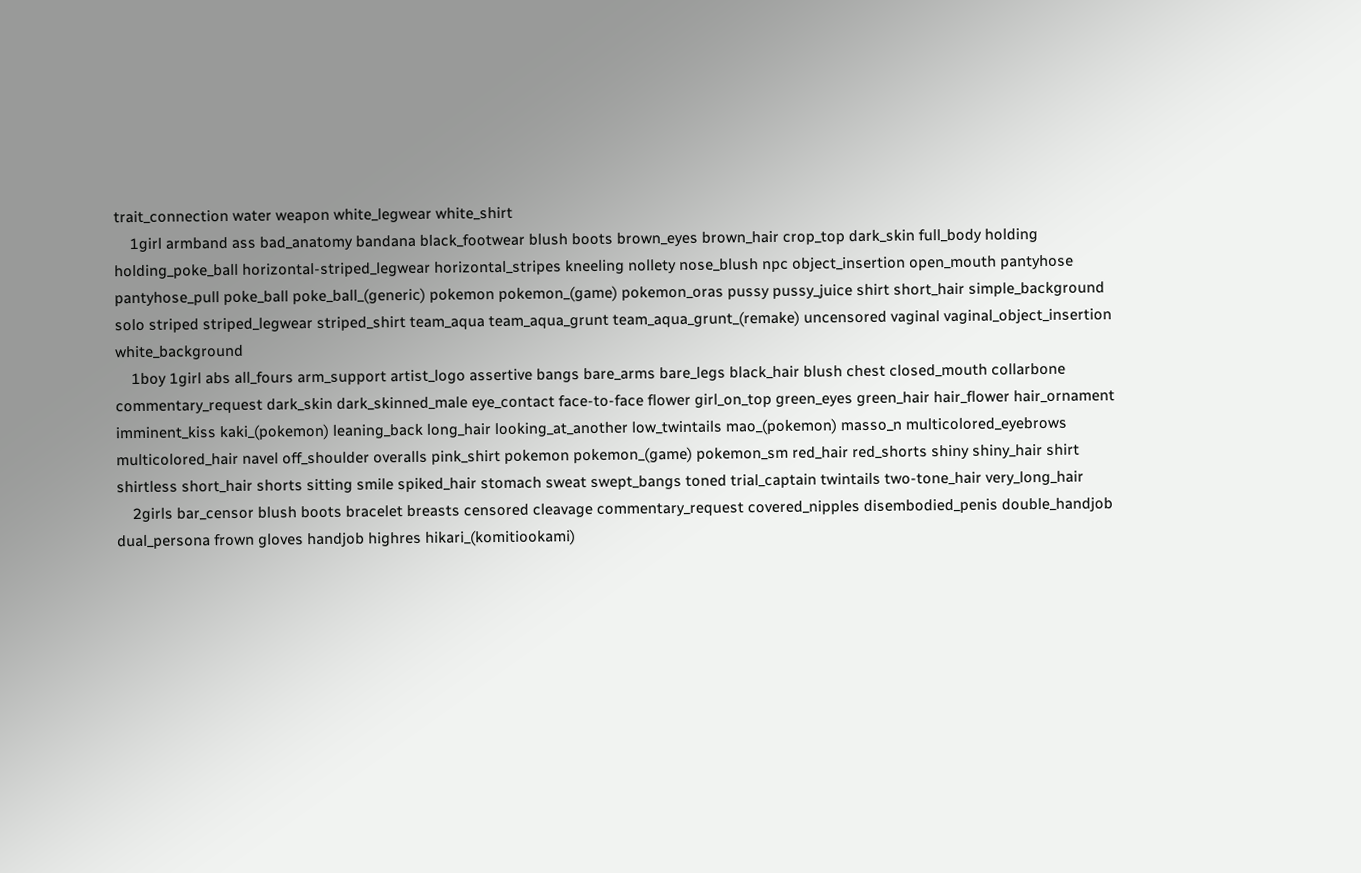trait_connection water weapon white_legwear white_shirt
    1girl armband ass bad_anatomy bandana black_footwear blush boots brown_eyes brown_hair crop_top dark_skin full_body holding holding_poke_ball horizontal-striped_legwear horizontal_stripes kneeling nollety nose_blush npc object_insertion open_mouth pantyhose pantyhose_pull poke_ball poke_ball_(generic) pokemon pokemon_(game) pokemon_oras pussy pussy_juice shirt short_hair simple_background solo striped striped_legwear striped_shirt team_aqua team_aqua_grunt team_aqua_grunt_(remake) uncensored vaginal vaginal_object_insertion white_background
    1boy 1girl abs all_fours arm_support artist_logo assertive bangs bare_arms bare_legs black_hair blush chest closed_mouth collarbone commentary_request dark_skin dark_skinned_male eye_contact face-to-face flower girl_on_top green_eyes green_hair hair_flower hair_ornament imminent_kiss kaki_(pokemon) leaning_back long_hair looking_at_another low_twintails mao_(pokemon) masso_n multicolored_eyebrows multicolored_hair navel off_shoulder overalls pink_shirt pokemon pokemon_(game) pokemon_sm red_hair red_shorts shiny shiny_hair shirt shirtless short_hair shorts sitting smile spiked_hair stomach sweat swept_bangs toned trial_captain twintails two-tone_hair very_long_hair
    2girls bar_censor blush boots bracelet breasts censored cleavage commentary_request covered_nipples disembodied_penis double_handjob dual_persona frown gloves handjob highres hikari_(komitiookami)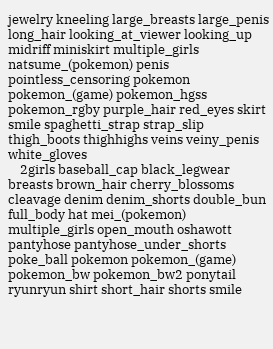jewelry kneeling large_breasts large_penis long_hair looking_at_viewer looking_up midriff miniskirt multiple_girls natsume_(pokemon) penis pointless_censoring pokemon pokemon_(game) pokemon_hgss pokemon_rgby purple_hair red_eyes skirt smile spaghetti_strap strap_slip thigh_boots thighhighs veins veiny_penis white_gloves
    2girls baseball_cap black_legwear breasts brown_hair cherry_blossoms cleavage denim denim_shorts double_bun full_body hat mei_(pokemon) multiple_girls open_mouth oshawott pantyhose pantyhose_under_shorts poke_ball pokemon pokemon_(game) pokemon_bw pokemon_bw2 ponytail ryunryun shirt short_hair shorts smile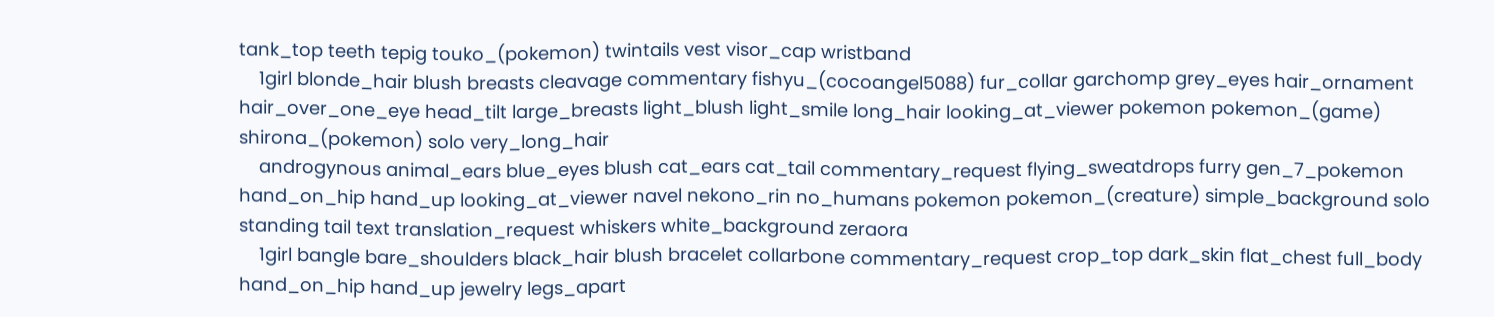tank_top teeth tepig touko_(pokemon) twintails vest visor_cap wristband
    1girl blonde_hair blush breasts cleavage commentary fishyu_(cocoangel5088) fur_collar garchomp grey_eyes hair_ornament hair_over_one_eye head_tilt large_breasts light_blush light_smile long_hair looking_at_viewer pokemon pokemon_(game) shirona_(pokemon) solo very_long_hair
    androgynous animal_ears blue_eyes blush cat_ears cat_tail commentary_request flying_sweatdrops furry gen_7_pokemon hand_on_hip hand_up looking_at_viewer navel nekono_rin no_humans pokemon pokemon_(creature) simple_background solo standing tail text translation_request whiskers white_background zeraora
    1girl bangle bare_shoulders black_hair blush bracelet collarbone commentary_request crop_top dark_skin flat_chest full_body hand_on_hip hand_up jewelry legs_apart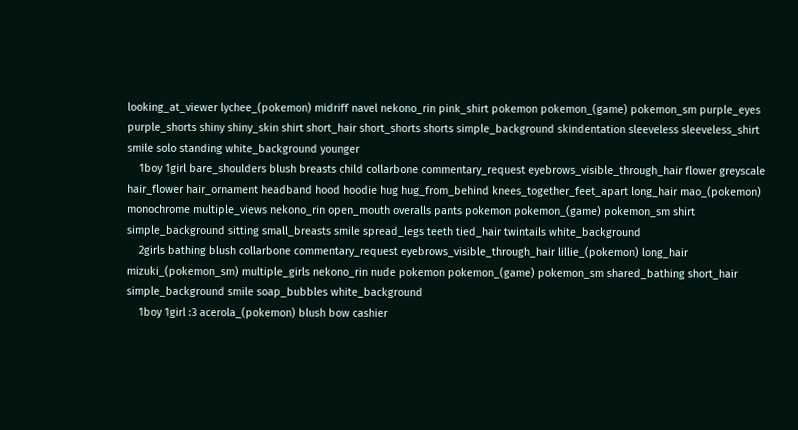looking_at_viewer lychee_(pokemon) midriff navel nekono_rin pink_shirt pokemon pokemon_(game) pokemon_sm purple_eyes purple_shorts shiny shiny_skin shirt short_hair short_shorts shorts simple_background skindentation sleeveless sleeveless_shirt smile solo standing white_background younger
    1boy 1girl bare_shoulders blush breasts child collarbone commentary_request eyebrows_visible_through_hair flower greyscale hair_flower hair_ornament headband hood hoodie hug hug_from_behind knees_together_feet_apart long_hair mao_(pokemon) monochrome multiple_views nekono_rin open_mouth overalls pants pokemon pokemon_(game) pokemon_sm shirt simple_background sitting small_breasts smile spread_legs teeth tied_hair twintails white_background
    2girls bathing blush collarbone commentary_request eyebrows_visible_through_hair lillie_(pokemon) long_hair mizuki_(pokemon_sm) multiple_girls nekono_rin nude pokemon pokemon_(game) pokemon_sm shared_bathing short_hair simple_background smile soap_bubbles white_background
    1boy 1girl :3 acerola_(pokemon) blush bow cashier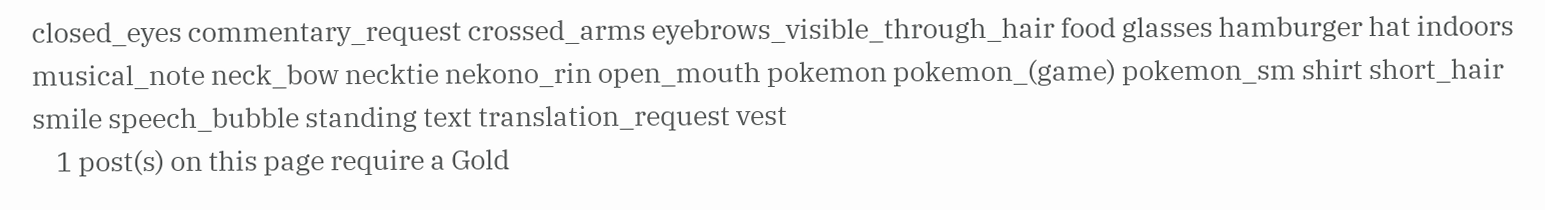closed_eyes commentary_request crossed_arms eyebrows_visible_through_hair food glasses hamburger hat indoors musical_note neck_bow necktie nekono_rin open_mouth pokemon pokemon_(game) pokemon_sm shirt short_hair smile speech_bubble standing text translation_request vest
    1 post(s) on this page require a Gold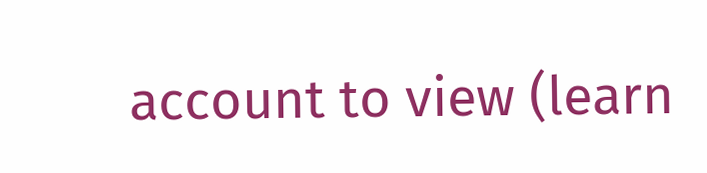account to view (learn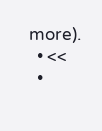more).
  • <<
  •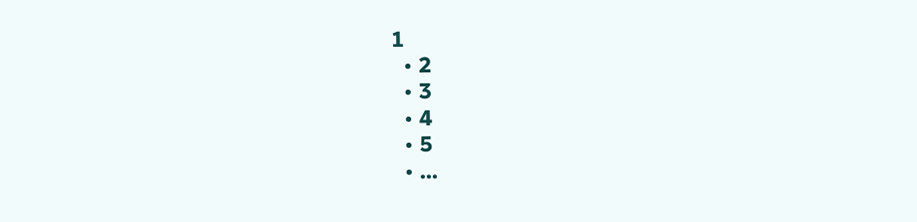1
  • 2
  • 3
  • 4
  • 5
  • ...